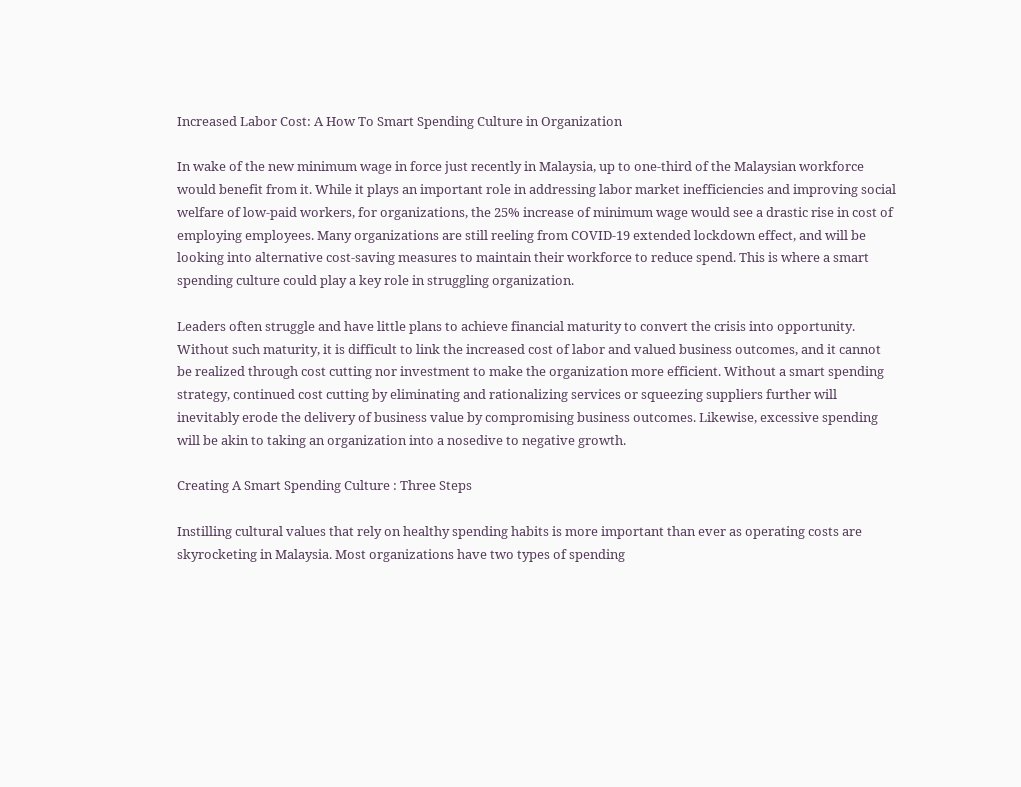Increased Labor Cost: A How To Smart Spending Culture in Organization

In wake of the new minimum wage in force just recently in Malaysia, up to one-third of the Malaysian workforce would benefit from it. While it plays an important role in addressing labor market inefficiencies and improving social welfare of low-paid workers, for organizations, the 25% increase of minimum wage would see a drastic rise in cost of employing employees. Many organizations are still reeling from COVID-19 extended lockdown effect, and will be looking into alternative cost-saving measures to maintain their workforce to reduce spend. This is where a smart spending culture could play a key role in struggling organization.

Leaders often struggle and have little plans to achieve financial maturity to convert the crisis into opportunity. Without such maturity, it is difficult to link the increased cost of labor and valued business outcomes, and it cannot be realized through cost cutting nor investment to make the organization more efficient. Without a smart spending strategy, continued cost cutting by eliminating and rationalizing services or squeezing suppliers further will inevitably erode the delivery of business value by compromising business outcomes. Likewise, excessive spending will be akin to taking an organization into a nosedive to negative growth.

Creating A Smart Spending Culture : Three Steps

Instilling cultural values that rely on healthy spending habits is more important than ever as operating costs are skyrocketing in Malaysia. Most organizations have two types of spending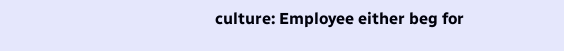culture: Employee either beg for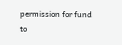permission for fund to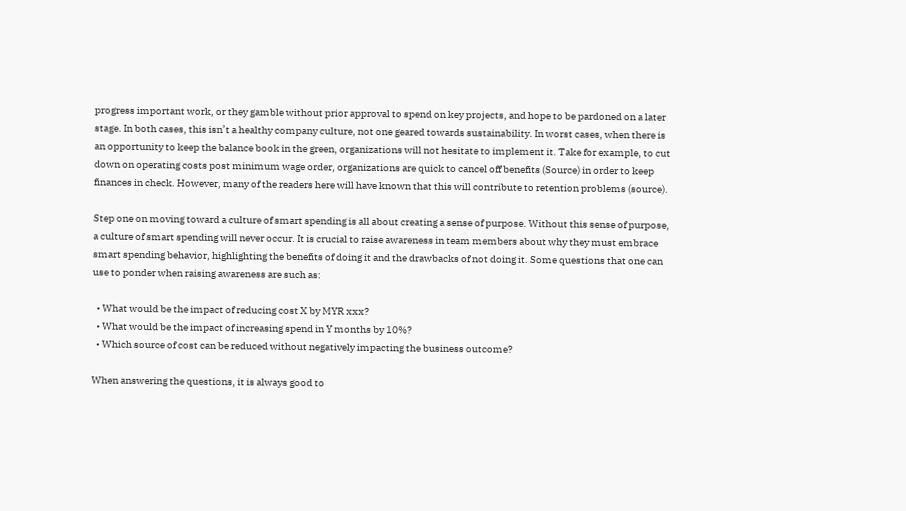progress important work, or they gamble without prior approval to spend on key projects, and hope to be pardoned on a later stage. In both cases, this isn’t a healthy company culture, not one geared towards sustainability. In worst cases, when there is an opportunity to keep the balance book in the green, organizations will not hesitate to implement it. Take for example, to cut down on operating costs post minimum wage order, organizations are quick to cancel off benefits (Source) in order to keep finances in check. However, many of the readers here will have known that this will contribute to retention problems (source).

Step one on moving toward a culture of smart spending is all about creating a sense of purpose. Without this sense of purpose, a culture of smart spending will never occur. It is crucial to raise awareness in team members about why they must embrace smart spending behavior, highlighting the benefits of doing it and the drawbacks of not doing it. Some questions that one can use to ponder when raising awareness are such as:

  • What would be the impact of reducing cost X by MYR xxx?
  • What would be the impact of increasing spend in Y months by 10%?
  • Which source of cost can be reduced without negatively impacting the business outcome?

When answering the questions, it is always good to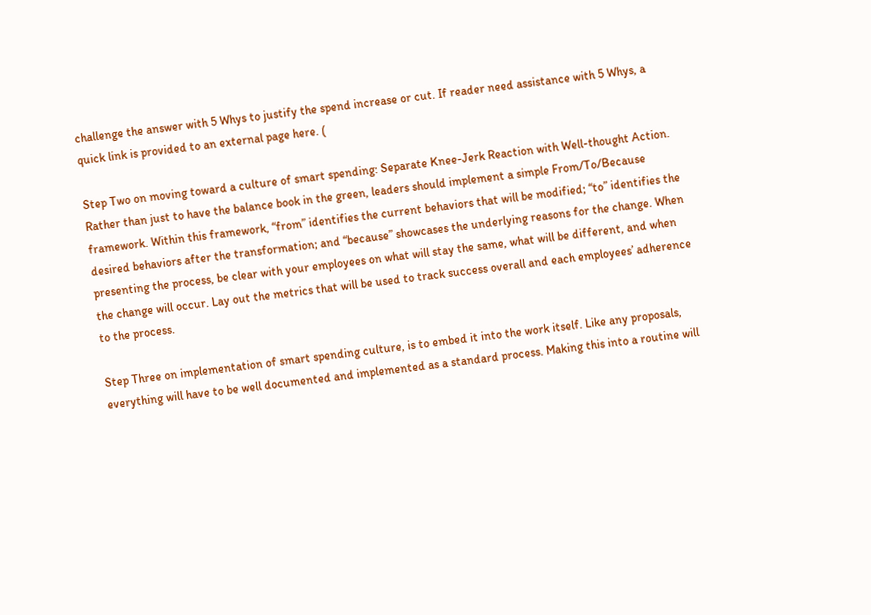challenge the answer with 5 Whys to justify the spend increase or cut. If reader need assistance with 5 Whys, a quick link is provided to an external page here. (

Step Two on moving toward a culture of smart spending: Separate Knee-Jerk Reaction with Well-thought Action. Rather than just to have the balance book in the green, leaders should implement a simple From/To/Because framework. Within this framework, “from” identifies the current behaviors that will be modified; “to” identifies the desired behaviors after the transformation; and “because” showcases the underlying reasons for the change. When presenting the process, be clear with your employees on what will stay the same, what will be different, and when the change will occur. Lay out the metrics that will be used to track success overall and each employees’ adherence to the process.

Step Three on implementation of smart spending culture, is to embed it into the work itself. Like any proposals, everything will have to be well documented and implemented as a standard process. Making this into a routine will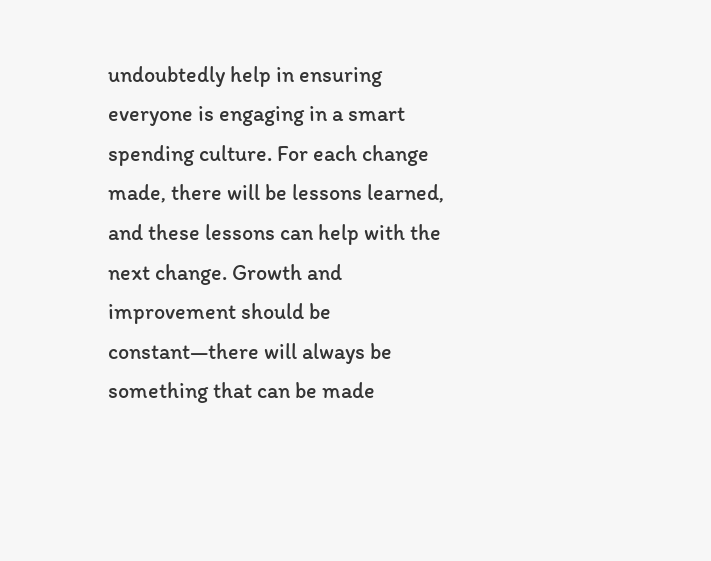undoubtedly help in ensuring everyone is engaging in a smart spending culture. For each change made, there will be lessons learned, and these lessons can help with the next change. Growth and improvement should be constant—there will always be something that can be made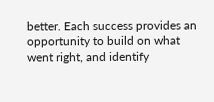better. Each success provides an opportunity to build on what went right, and identify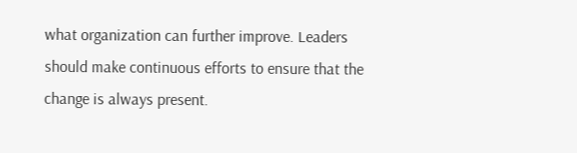what organization can further improve. Leaders should make continuous efforts to ensure that the change is always present.